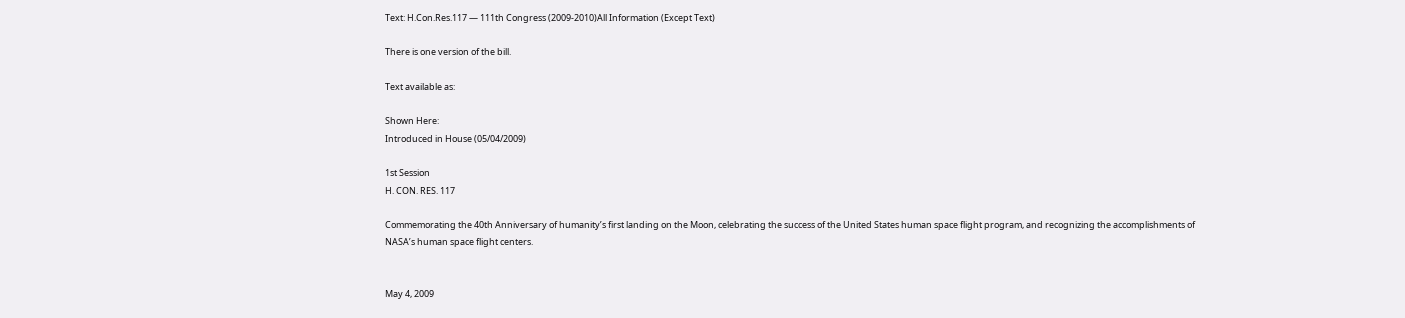Text: H.Con.Res.117 — 111th Congress (2009-2010)All Information (Except Text)

There is one version of the bill.

Text available as:

Shown Here:
Introduced in House (05/04/2009)

1st Session
H. CON. RES. 117

Commemorating the 40th Anniversary of humanity’s first landing on the Moon, celebrating the success of the United States human space flight program, and recognizing the accomplishments of NASA’s human space flight centers.


May 4, 2009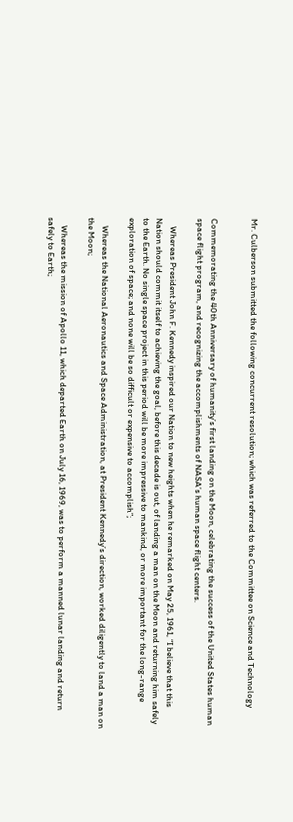Mr. Culberson submitted the following concurrent resolution; which was referred to the Committee on Science and Technology


Commemorating the 40th Anniversary of humanity’s first landing on the Moon, celebrating the success of the United States human space flight program, and recognizing the accomplishments of NASA’s human space flight centers.

    Whereas President John F. Kennedy inspired our Nation to new heights when he remarked on May 25, 1961, “I believe that this Nation should commit itself to achieving the goal, before this decade is out, of landing a man on the Moon and returning him safely to the Earth. No single space project in this period will be more impressive to mankind, or more important for the long-range exploration of space; and none will be so difficult or expensive to accomplish”;

    Whereas the National Aeronautics and Space Administration, at President Kennedy’s direction, worked diligently to land a man on the Moon;

    Whereas the mission of Apollo 11, which departed Earth on July 16, 1969, was to perform a manned lunar landing and return safely to Earth;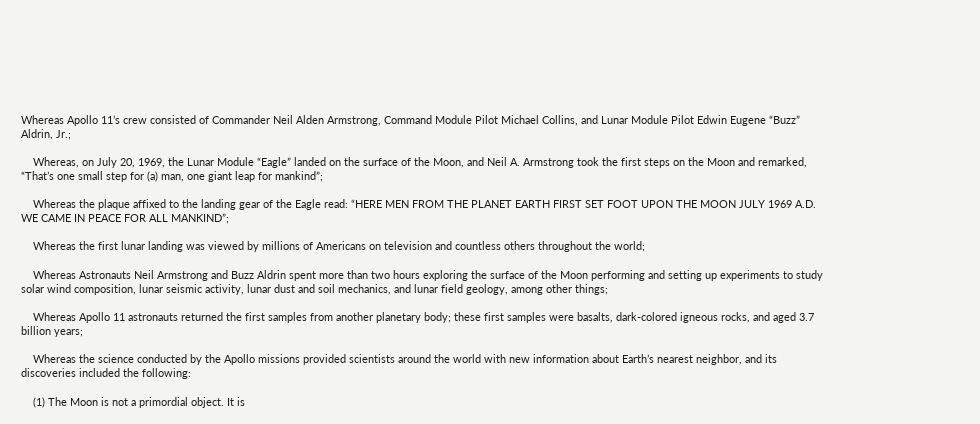Whereas Apollo 11’s crew consisted of Commander Neil Alden Armstrong, Command Module Pilot Michael Collins, and Lunar Module Pilot Edwin Eugene “Buzz” Aldrin, Jr.;

    Whereas, on July 20, 1969, the Lunar Module “Eagle” landed on the surface of the Moon, and Neil A. Armstrong took the first steps on the Moon and remarked, “That’s one small step for (a) man, one giant leap for mankind”;

    Whereas the plaque affixed to the landing gear of the Eagle read: “HERE MEN FROM THE PLANET EARTH FIRST SET FOOT UPON THE MOON JULY 1969 A.D. WE CAME IN PEACE FOR ALL MANKIND”;

    Whereas the first lunar landing was viewed by millions of Americans on television and countless others throughout the world;

    Whereas Astronauts Neil Armstrong and Buzz Aldrin spent more than two hours exploring the surface of the Moon performing and setting up experiments to study solar wind composition, lunar seismic activity, lunar dust and soil mechanics, and lunar field geology, among other things;

    Whereas Apollo 11 astronauts returned the first samples from another planetary body; these first samples were basalts, dark-colored igneous rocks, and aged 3.7 billion years;

    Whereas the science conducted by the Apollo missions provided scientists around the world with new information about Earth’s nearest neighbor, and its discoveries included the following:

    (1) The Moon is not a primordial object. It is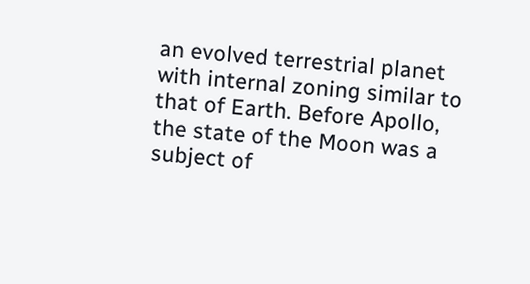an evolved terrestrial planet with internal zoning similar to that of Earth. Before Apollo, the state of the Moon was a subject of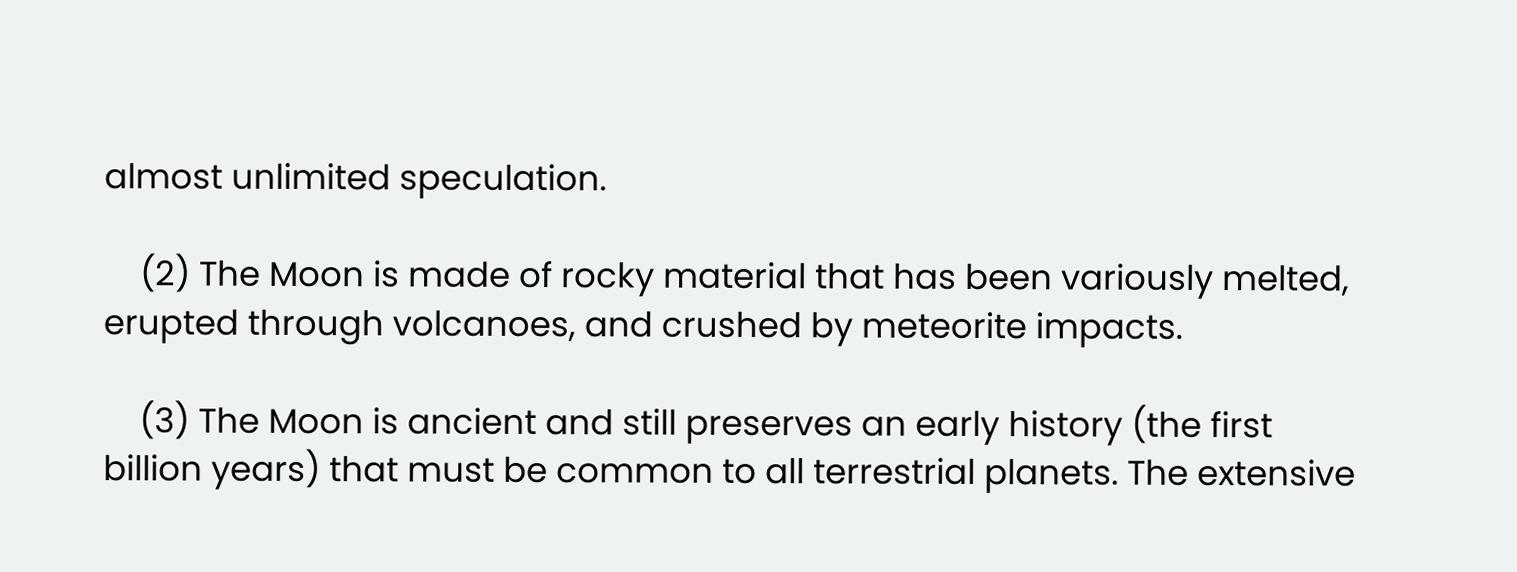almost unlimited speculation.

    (2) The Moon is made of rocky material that has been variously melted, erupted through volcanoes, and crushed by meteorite impacts.

    (3) The Moon is ancient and still preserves an early history (the first billion years) that must be common to all terrestrial planets. The extensive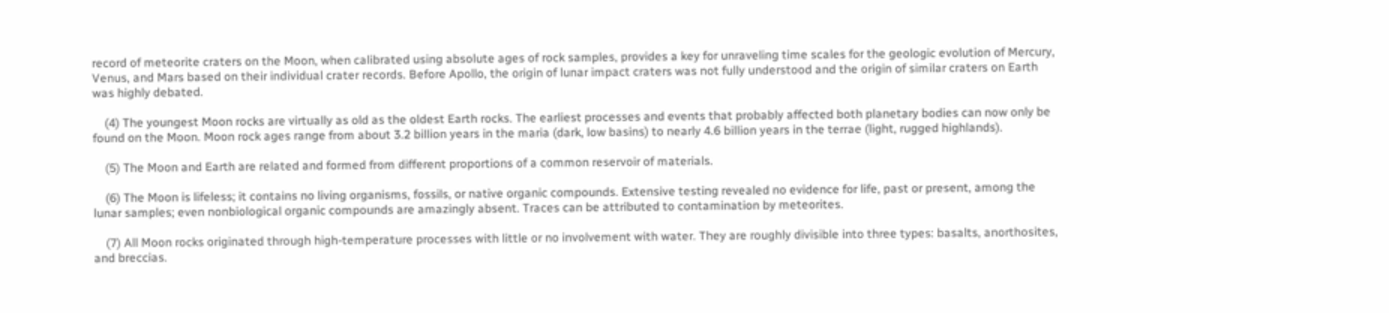record of meteorite craters on the Moon, when calibrated using absolute ages of rock samples, provides a key for unraveling time scales for the geologic evolution of Mercury, Venus, and Mars based on their individual crater records. Before Apollo, the origin of lunar impact craters was not fully understood and the origin of similar craters on Earth was highly debated.

    (4) The youngest Moon rocks are virtually as old as the oldest Earth rocks. The earliest processes and events that probably affected both planetary bodies can now only be found on the Moon. Moon rock ages range from about 3.2 billion years in the maria (dark, low basins) to nearly 4.6 billion years in the terrae (light, rugged highlands).

    (5) The Moon and Earth are related and formed from different proportions of a common reservoir of materials.

    (6) The Moon is lifeless; it contains no living organisms, fossils, or native organic compounds. Extensive testing revealed no evidence for life, past or present, among the lunar samples; even nonbiological organic compounds are amazingly absent. Traces can be attributed to contamination by meteorites.

    (7) All Moon rocks originated through high-temperature processes with little or no involvement with water. They are roughly divisible into three types: basalts, anorthosites, and breccias.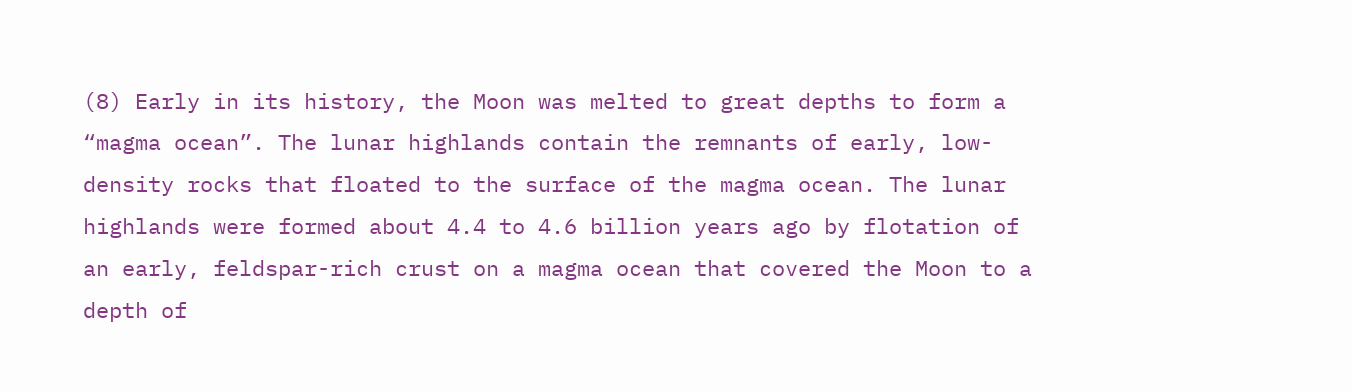(8) Early in its history, the Moon was melted to great depths to form a “magma ocean”. The lunar highlands contain the remnants of early, low-density rocks that floated to the surface of the magma ocean. The lunar highlands were formed about 4.4 to 4.6 billion years ago by flotation of an early, feldspar-rich crust on a magma ocean that covered the Moon to a depth of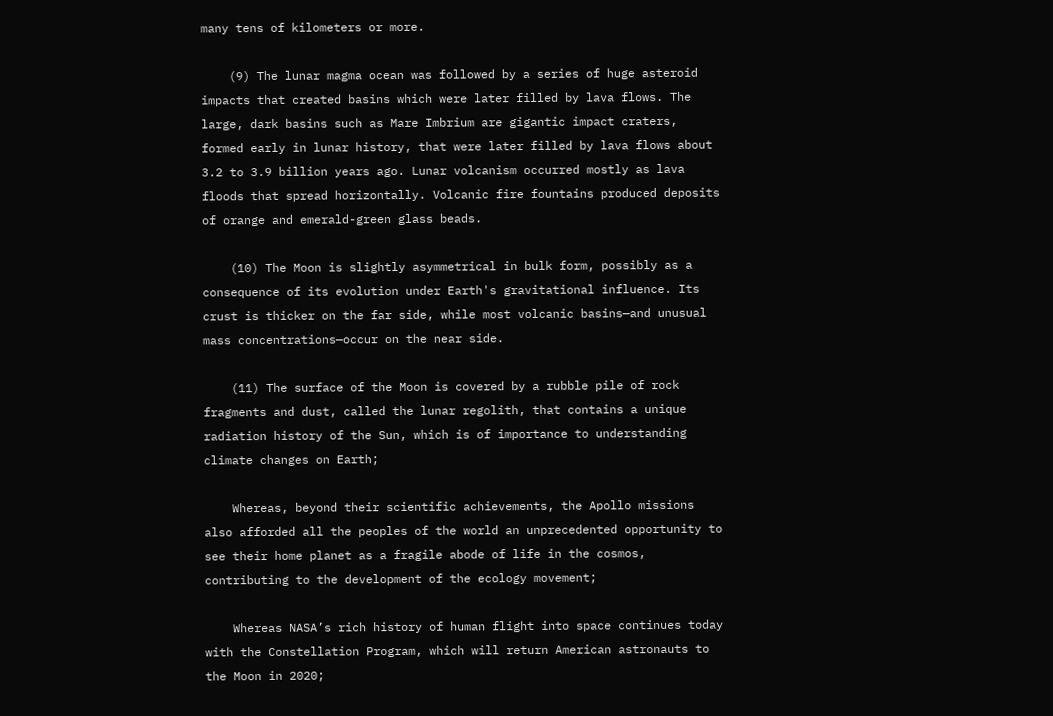many tens of kilometers or more.

    (9) The lunar magma ocean was followed by a series of huge asteroid impacts that created basins which were later filled by lava flows. The large, dark basins such as Mare Imbrium are gigantic impact craters, formed early in lunar history, that were later filled by lava flows about 3.2 to 3.9 billion years ago. Lunar volcanism occurred mostly as lava floods that spread horizontally. Volcanic fire fountains produced deposits of orange and emerald-green glass beads.

    (10) The Moon is slightly asymmetrical in bulk form, possibly as a consequence of its evolution under Earth's gravitational influence. Its crust is thicker on the far side, while most volcanic basins—and unusual mass concentrations—occur on the near side.

    (11) The surface of the Moon is covered by a rubble pile of rock fragments and dust, called the lunar regolith, that contains a unique radiation history of the Sun, which is of importance to understanding climate changes on Earth;

    Whereas, beyond their scientific achievements, the Apollo missions also afforded all the peoples of the world an unprecedented opportunity to see their home planet as a fragile abode of life in the cosmos, contributing to the development of the ecology movement;

    Whereas NASA’s rich history of human flight into space continues today with the Constellation Program, which will return American astronauts to the Moon in 2020;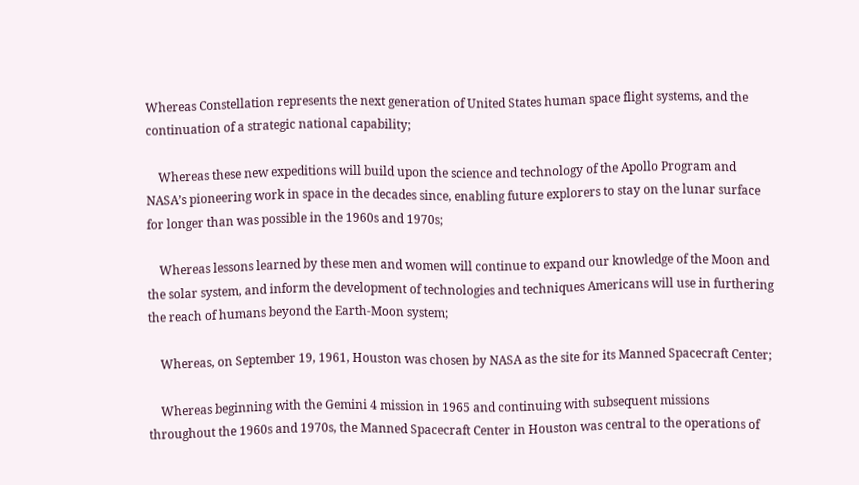Whereas Constellation represents the next generation of United States human space flight systems, and the continuation of a strategic national capability;

    Whereas these new expeditions will build upon the science and technology of the Apollo Program and NASA’s pioneering work in space in the decades since, enabling future explorers to stay on the lunar surface for longer than was possible in the 1960s and 1970s;

    Whereas lessons learned by these men and women will continue to expand our knowledge of the Moon and the solar system, and inform the development of technologies and techniques Americans will use in furthering the reach of humans beyond the Earth-Moon system;

    Whereas, on September 19, 1961, Houston was chosen by NASA as the site for its Manned Spacecraft Center;

    Whereas beginning with the Gemini 4 mission in 1965 and continuing with subsequent missions throughout the 1960s and 1970s, the Manned Spacecraft Center in Houston was central to the operations of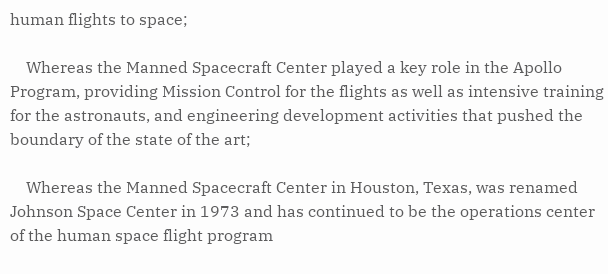human flights to space;

    Whereas the Manned Spacecraft Center played a key role in the Apollo Program, providing Mission Control for the flights as well as intensive training for the astronauts, and engineering development activities that pushed the boundary of the state of the art;

    Whereas the Manned Spacecraft Center in Houston, Texas, was renamed Johnson Space Center in 1973 and has continued to be the operations center of the human space flight program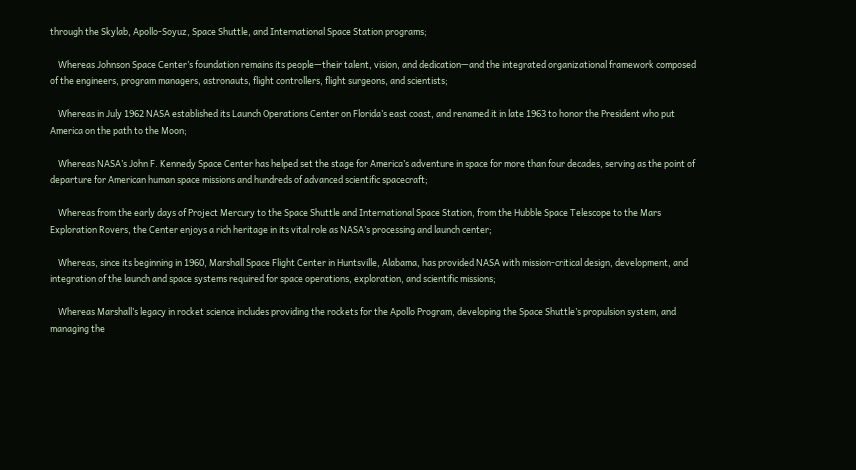through the Skylab, Apollo-Soyuz, Space Shuttle, and International Space Station programs;

    Whereas Johnson Space Center’s foundation remains its people—their talent, vision, and dedication—and the integrated organizational framework composed of the engineers, program managers, astronauts, flight controllers, flight surgeons, and scientists;

    Whereas in July 1962 NASA established its Launch Operations Center on Florida’s east coast, and renamed it in late 1963 to honor the President who put America on the path to the Moon;

    Whereas NASA’s John F. Kennedy Space Center has helped set the stage for America’s adventure in space for more than four decades, serving as the point of departure for American human space missions and hundreds of advanced scientific spacecraft;

    Whereas from the early days of Project Mercury to the Space Shuttle and International Space Station, from the Hubble Space Telescope to the Mars Exploration Rovers, the Center enjoys a rich heritage in its vital role as NASA’s processing and launch center;

    Whereas, since its beginning in 1960, Marshall Space Flight Center in Huntsville, Alabama, has provided NASA with mission-critical design, development, and integration of the launch and space systems required for space operations, exploration, and scientific missions;

    Whereas Marshall’s legacy in rocket science includes providing the rockets for the Apollo Program, developing the Space Shuttle’s propulsion system, and managing the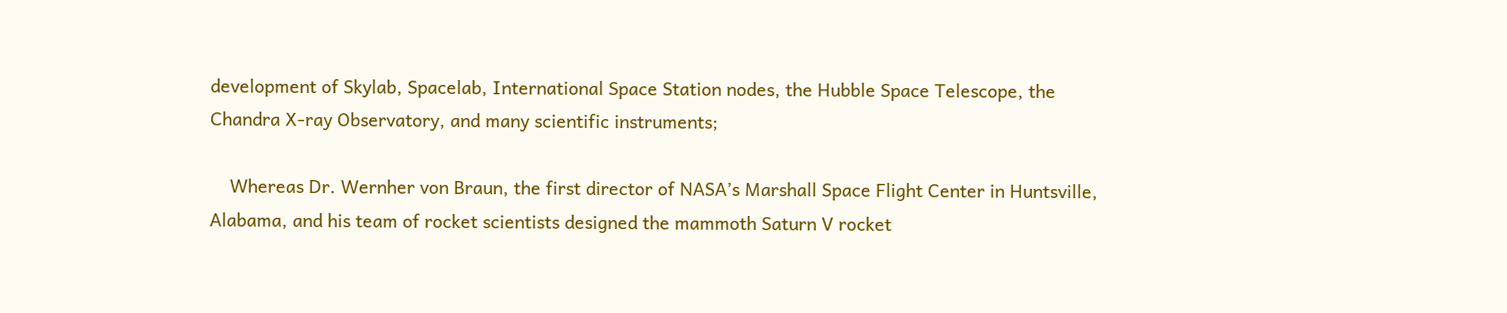development of Skylab, Spacelab, International Space Station nodes, the Hubble Space Telescope, the Chandra X-ray Observatory, and many scientific instruments;

    Whereas Dr. Wernher von Braun, the first director of NASA’s Marshall Space Flight Center in Huntsville, Alabama, and his team of rocket scientists designed the mammoth Saturn V rocket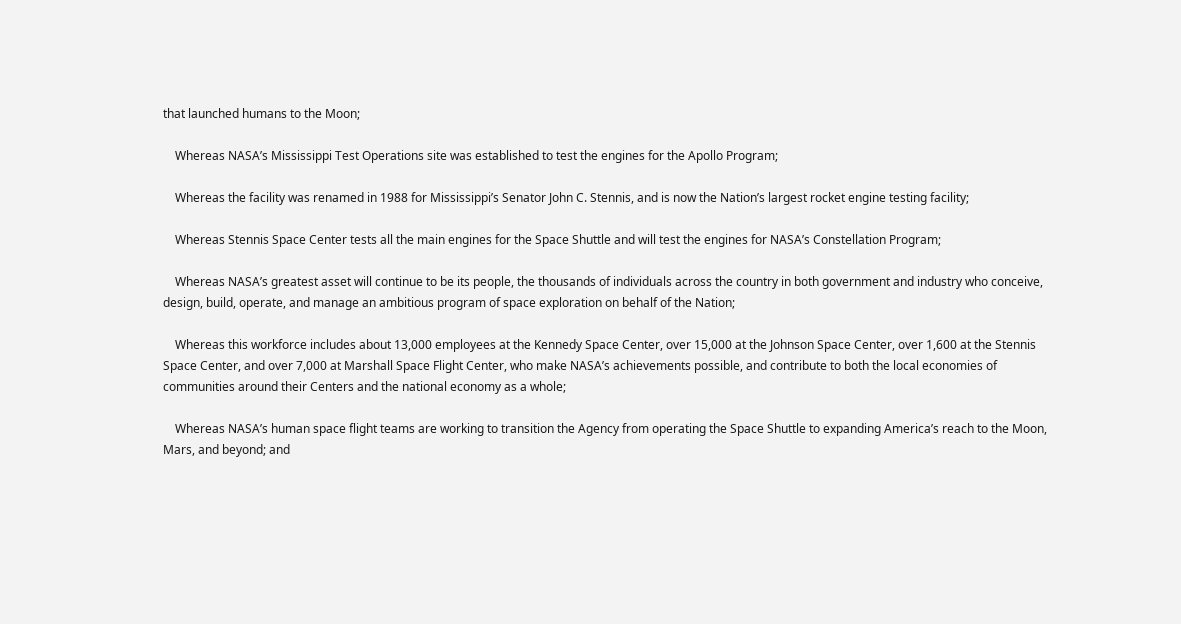that launched humans to the Moon;

    Whereas NASA’s Mississippi Test Operations site was established to test the engines for the Apollo Program;

    Whereas the facility was renamed in 1988 for Mississippi’s Senator John C. Stennis, and is now the Nation’s largest rocket engine testing facility;

    Whereas Stennis Space Center tests all the main engines for the Space Shuttle and will test the engines for NASA’s Constellation Program;

    Whereas NASA’s greatest asset will continue to be its people, the thousands of individuals across the country in both government and industry who conceive, design, build, operate, and manage an ambitious program of space exploration on behalf of the Nation;

    Whereas this workforce includes about 13,000 employees at the Kennedy Space Center, over 15,000 at the Johnson Space Center, over 1,600 at the Stennis Space Center, and over 7,000 at Marshall Space Flight Center, who make NASA’s achievements possible, and contribute to both the local economies of communities around their Centers and the national economy as a whole;

    Whereas NASA’s human space flight teams are working to transition the Agency from operating the Space Shuttle to expanding America’s reach to the Moon, Mars, and beyond; and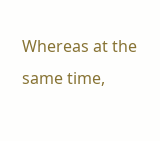Whereas at the same time,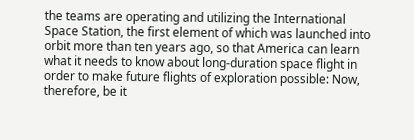the teams are operating and utilizing the International Space Station, the first element of which was launched into orbit more than ten years ago, so that America can learn what it needs to know about long-duration space flight in order to make future flights of exploration possible: Now, therefore, be it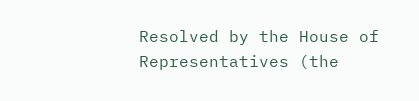Resolved by the House of Representatives (the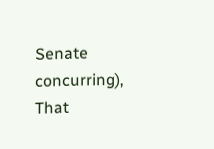Senate concurring), That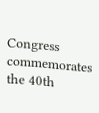Congress commemorates the 40th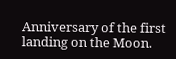Anniversary of the first landing on the Moon.